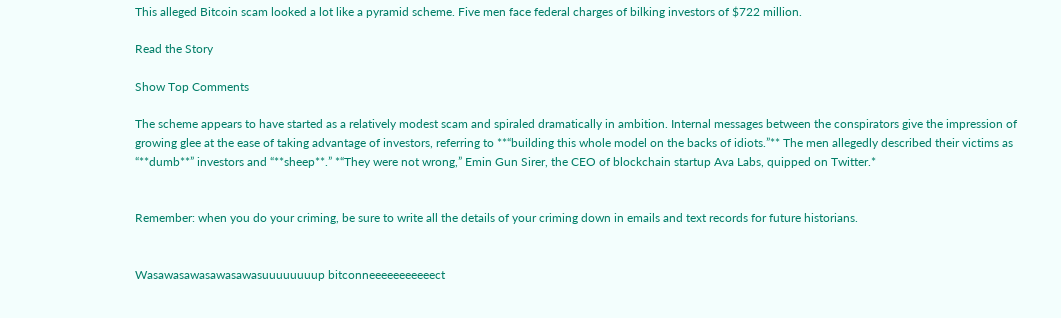This alleged Bitcoin scam looked a lot like a pyramid scheme. Five men face federal charges of bilking investors of $722 million.

Read the Story

Show Top Comments

The scheme appears to have started as a relatively modest scam and spiraled dramatically in ambition. Internal messages between the conspirators give the impression of growing glee at the ease of taking advantage of investors, referring to **“building this whole model on the backs of idiots.”** The men allegedly described their victims as “**dumb**” investors and “**sheep**.” *“They were not wrong,” Emin Gun Sirer, the CEO of blockchain startup Ava Labs, quipped on Twitter.*


Remember: when you do your criming, be sure to write all the details of your criming down in emails and text records for future historians.


Wasawasawasawasawasuuuuuuuup bitconneeeeeeeeeeect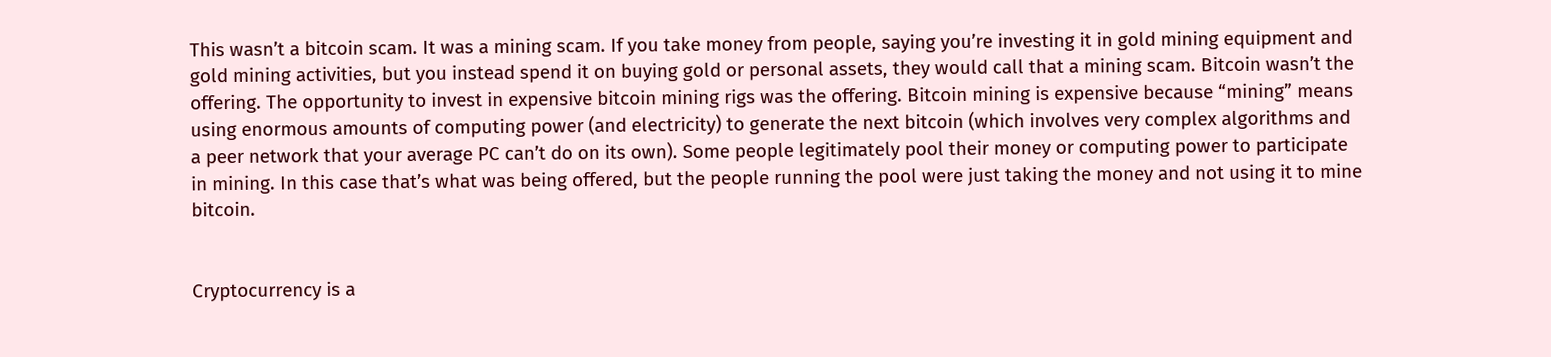This wasn’t a bitcoin scam. It was a mining scam. If you take money from people, saying you’re investing it in gold mining equipment and gold mining activities, but you instead spend it on buying gold or personal assets, they would call that a mining scam. Bitcoin wasn’t the offering. The opportunity to invest in expensive bitcoin mining rigs was the offering. Bitcoin mining is expensive because “mining” means using enormous amounts of computing power (and electricity) to generate the next bitcoin (which involves very complex algorithms and a peer network that your average PC can’t do on its own). Some people legitimately pool their money or computing power to participate in mining. In this case that’s what was being offered, but the people running the pool were just taking the money and not using it to mine bitcoin.


Cryptocurrency is a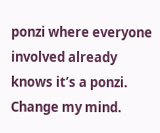ponzi where everyone involved already knows it’s a ponzi. Change my mind.